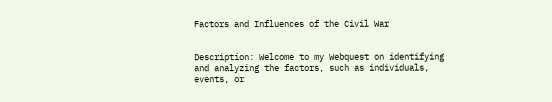Factors and Influences of the Civil War


Description: Welcome to my Webquest on identifying and analyzing the factors, such as individuals, events, or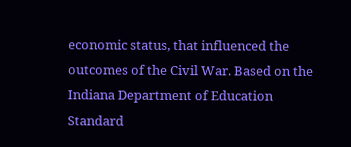economic status, that influenced the outcomes of the Civil War. Based on the Indiana Department of Education Standard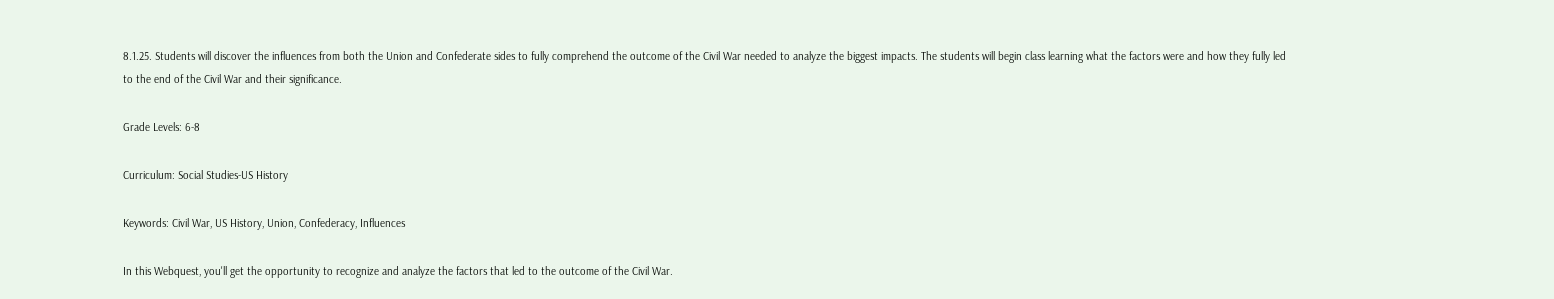8.1.25. Students will discover the influences from both the Union and Confederate sides to fully comprehend the outcome of the Civil War needed to analyze the biggest impacts. The students will begin class learning what the factors were and how they fully led to the end of the Civil War and their significance.

Grade Levels: 6-8

Curriculum: Social Studies-US History

Keywords: Civil War, US History, Union, Confederacy, Influences

In this Webquest, you'll get the opportunity to recognize and analyze the factors that led to the outcome of the Civil War.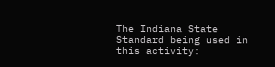The Indiana State Standard being used in this activity: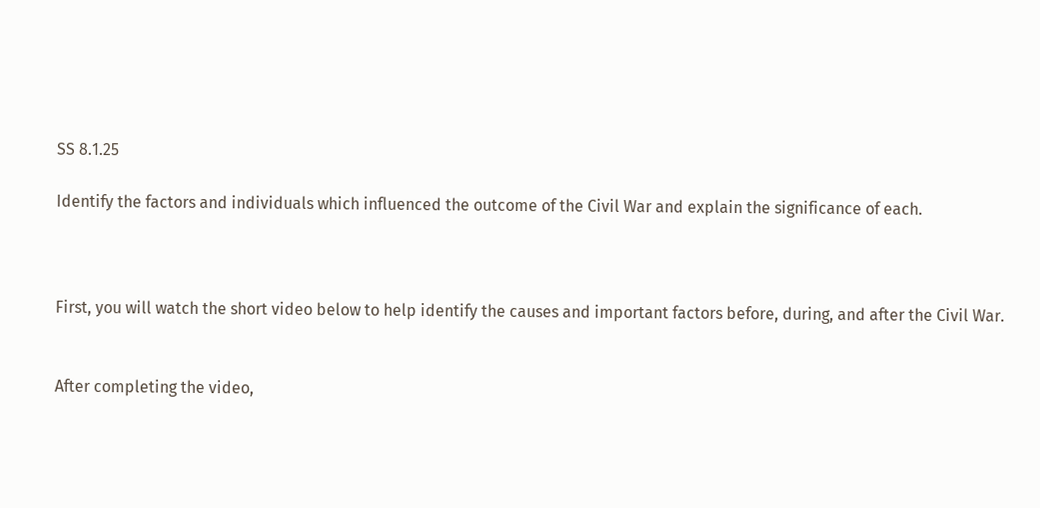SS 8.1.25

Identify the factors and individuals which influenced the outcome of the Civil War and explain the significance of each.



First, you will watch the short video below to help identify the causes and important factors before, during, and after the Civil War.


After completing the video,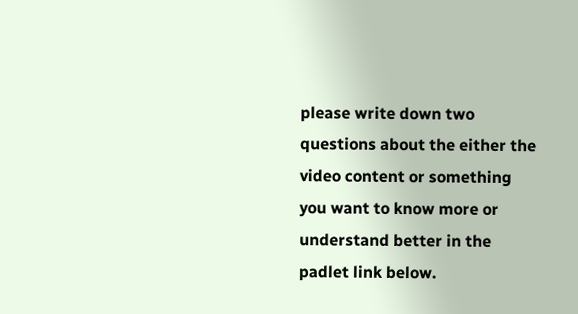please write down two questions about the either the video content or something you want to know more or understand better in the padlet link below.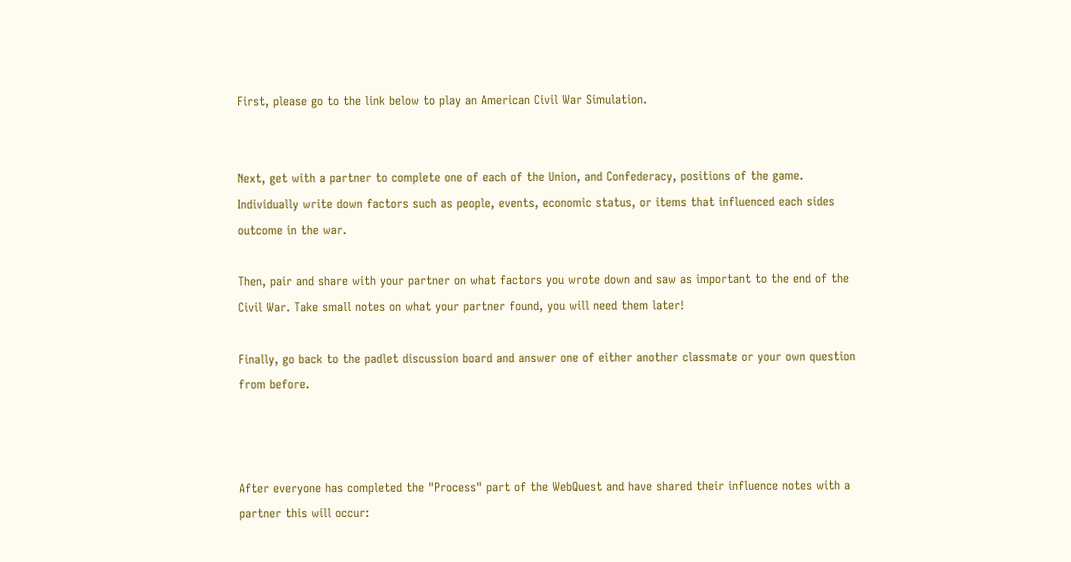First, please go to the link below to play an American Civil War Simulation.


Next, get with a partner to complete one of each of the Union, and Confederacy, positions of the game. Individually write down factors such as people, events, economic status, or items that influenced each sides outcome in the war.

Then, pair and share with your partner on what factors you wrote down and saw as important to the end of the Civil War. Take small notes on what your partner found, you will need them later!

Finally, go back to the padlet discussion board and answer one of either another classmate or your own question from before.



After everyone has completed the "Process" part of the WebQuest and have shared their influence notes with a partner this will occur: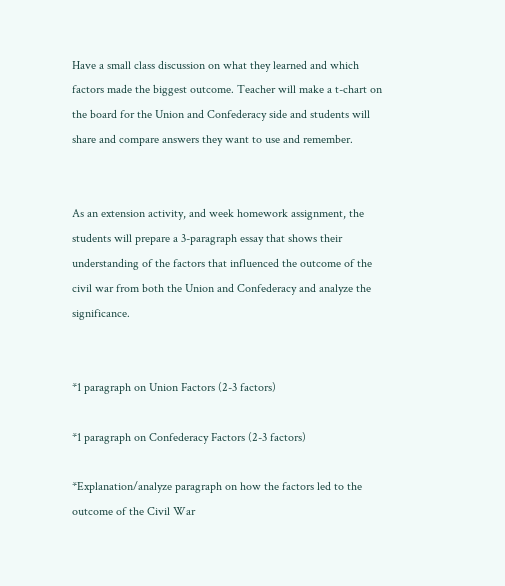Have a small class discussion on what they learned and which factors made the biggest outcome. Teacher will make a t-chart on the board for the Union and Confederacy side and students will share and compare answers they want to use and remember.


As an extension activity, and week homework assignment, the students will prepare a 3-paragraph essay that shows their understanding of the factors that influenced the outcome of the civil war from both the Union and Confederacy and analyze the significance.


*1 paragraph on Union Factors (2-3 factors)

*1 paragraph on Confederacy Factors (2-3 factors)

*Explanation/analyze paragraph on how the factors led to the outcome of the Civil War